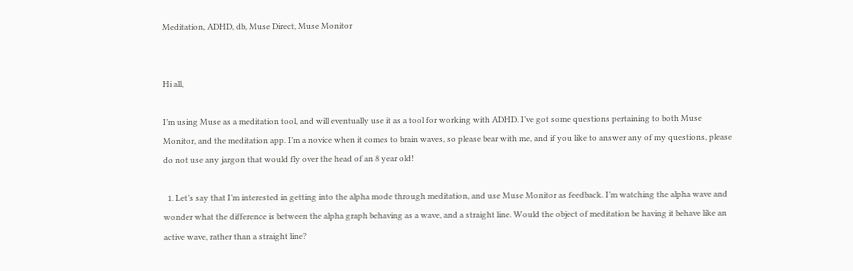Meditation, ADHD, db, Muse Direct, Muse Monitor


Hi all,

I’m using Muse as a meditation tool, and will eventually use it as a tool for working with ADHD. I’ve got some questions pertaining to both Muse Monitor, and the meditation app. I’m a novice when it comes to brain waves, so please bear with me, and if you like to answer any of my questions, please do not use any jargon that would fly over the head of an 8 year old!

  1. Let’s say that I’m interested in getting into the alpha mode through meditation, and use Muse Monitor as feedback. I’m watching the alpha wave and wonder what the difference is between the alpha graph behaving as a wave, and a straight line. Would the object of meditation be having it behave like an active wave, rather than a straight line?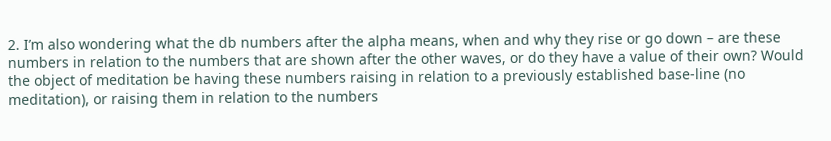2. I’m also wondering what the db numbers after the alpha means, when and why they rise or go down – are these numbers in relation to the numbers that are shown after the other waves, or do they have a value of their own? Would the object of meditation be having these numbers raising in relation to a previously established base-line (no meditation), or raising them in relation to the numbers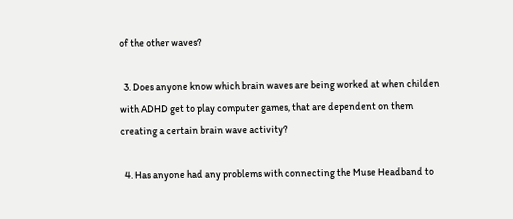of the other waves?

  3. Does anyone know which brain waves are being worked at when childen with ADHD get to play computer games, that are dependent on them creating a certain brain wave activity?

  4. Has anyone had any problems with connecting the Muse Headband to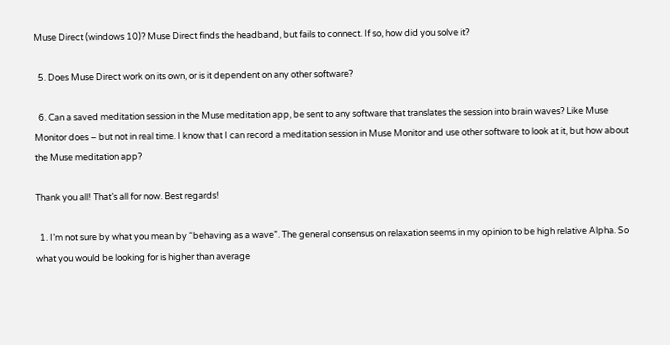Muse Direct (windows 10)? Muse Direct finds the headband, but fails to connect. If so, how did you solve it?

  5. Does Muse Direct work on its own, or is it dependent on any other software?

  6. Can a saved meditation session in the Muse meditation app, be sent to any software that translates the session into brain waves? Like Muse Monitor does – but not in real time. I know that I can record a meditation session in Muse Monitor and use other software to look at it, but how about the Muse meditation app?

Thank you all! That’s all for now. Best regards!

  1. I’m not sure by what you mean by “behaving as a wave”. The general consensus on relaxation seems in my opinion to be high relative Alpha. So what you would be looking for is higher than average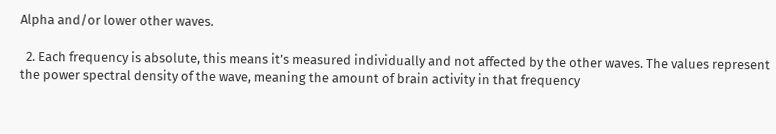Alpha and/or lower other waves.

  2. Each frequency is absolute, this means it’s measured individually and not affected by the other waves. The values represent the power spectral density of the wave, meaning the amount of brain activity in that frequency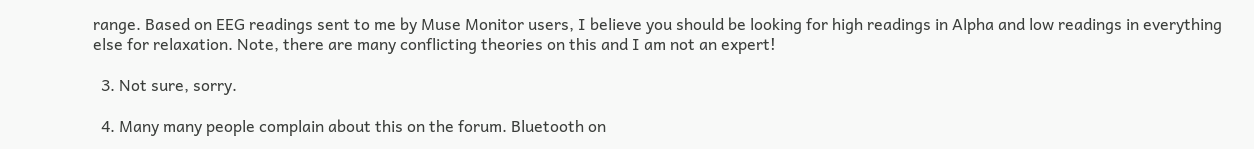range. Based on EEG readings sent to me by Muse Monitor users, I believe you should be looking for high readings in Alpha and low readings in everything else for relaxation. Note, there are many conflicting theories on this and I am not an expert!

  3. Not sure, sorry.

  4. Many many people complain about this on the forum. Bluetooth on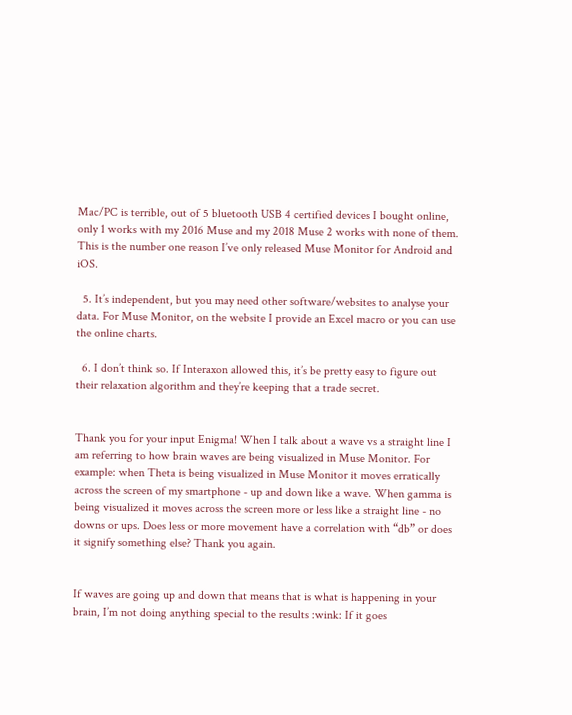Mac/PC is terrible, out of 5 bluetooth USB 4 certified devices I bought online, only 1 works with my 2016 Muse and my 2018 Muse 2 works with none of them. This is the number one reason I’ve only released Muse Monitor for Android and iOS.

  5. It’s independent, but you may need other software/websites to analyse your data. For Muse Monitor, on the website I provide an Excel macro or you can use the online charts.

  6. I don’t think so. If Interaxon allowed this, it’s be pretty easy to figure out their relaxation algorithm and they’re keeping that a trade secret.


Thank you for your input Enigma! When I talk about a wave vs a straight line I am referring to how brain waves are being visualized in Muse Monitor. For example: when Theta is being visualized in Muse Monitor it moves erratically across the screen of my smartphone - up and down like a wave. When gamma is being visualized it moves across the screen more or less like a straight line - no downs or ups. Does less or more movement have a correlation with “db” or does it signify something else? Thank you again.


If waves are going up and down that means that is what is happening in your brain, I’m not doing anything special to the results :wink: If it goes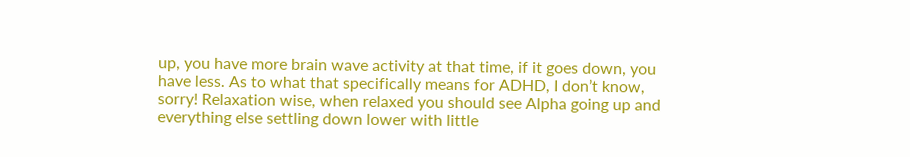up, you have more brain wave activity at that time, if it goes down, you have less. As to what that specifically means for ADHD, I don’t know, sorry! Relaxation wise, when relaxed you should see Alpha going up and everything else settling down lower with little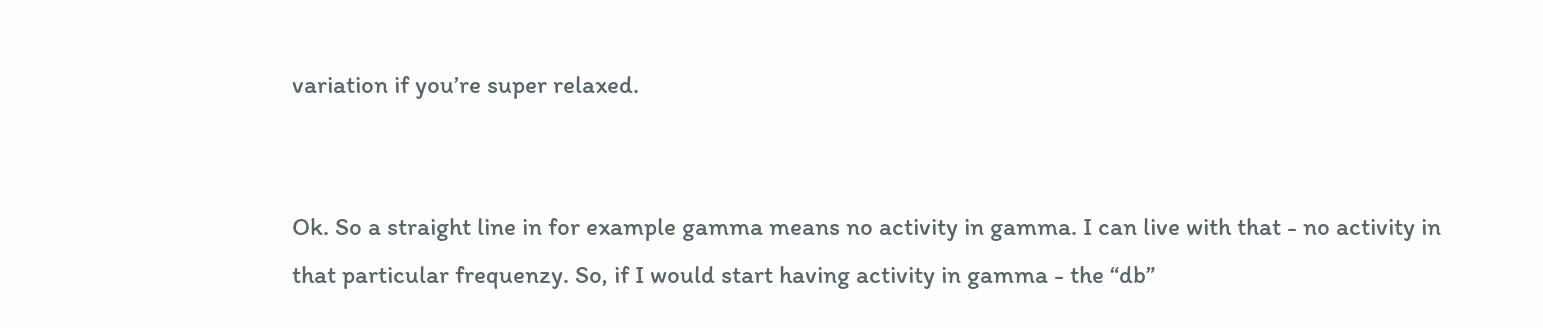variation if you’re super relaxed.


Ok. So a straight line in for example gamma means no activity in gamma. I can live with that - no activity in that particular frequenzy. So, if I would start having activity in gamma - the “db”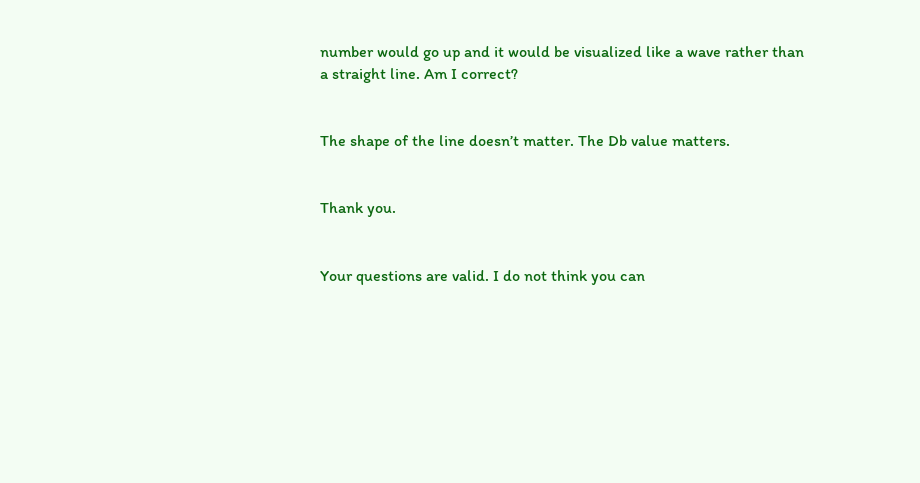number would go up and it would be visualized like a wave rather than a straight line. Am I correct?


The shape of the line doesn’t matter. The Db value matters.


Thank you.


Your questions are valid. I do not think you can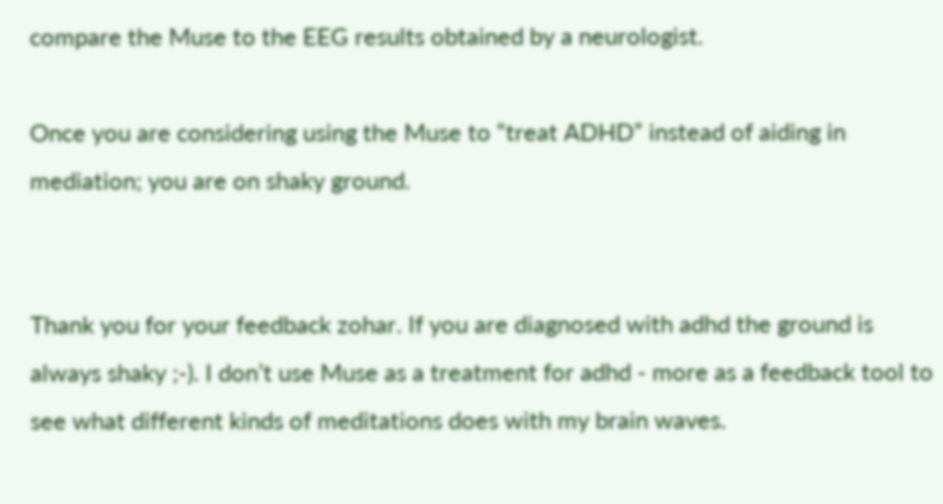compare the Muse to the EEG results obtained by a neurologist.

Once you are considering using the Muse to “treat ADHD” instead of aiding in mediation; you are on shaky ground.


Thank you for your feedback zohar. If you are diagnosed with adhd the ground is always shaky ;-). I don’t use Muse as a treatment for adhd - more as a feedback tool to see what different kinds of meditations does with my brain waves.